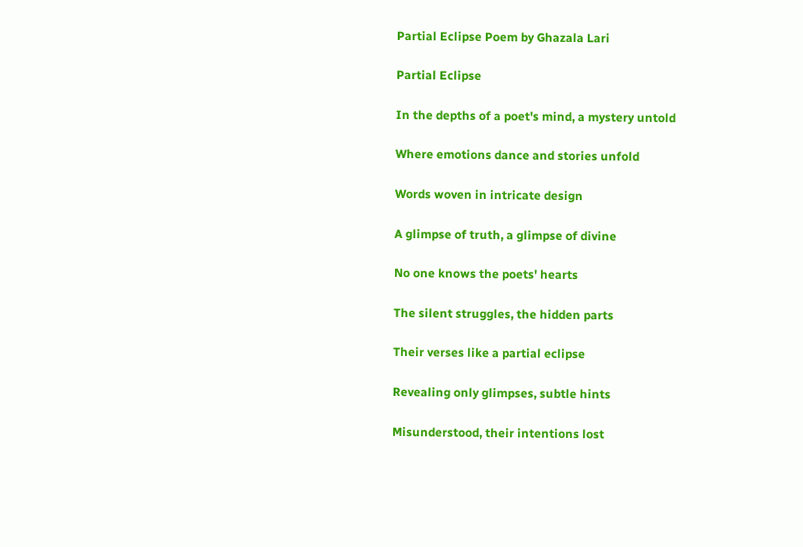Partial Eclipse Poem by Ghazala Lari

Partial Eclipse

In the depths of a poet's mind, a mystery untold

Where emotions dance and stories unfold

Words woven in intricate design

A glimpse of truth, a glimpse of divine

No one knows the poets' hearts

The silent struggles, the hidden parts

Their verses like a partial eclipse

Revealing only glimpses, subtle hints

Misunderstood, their intentions lost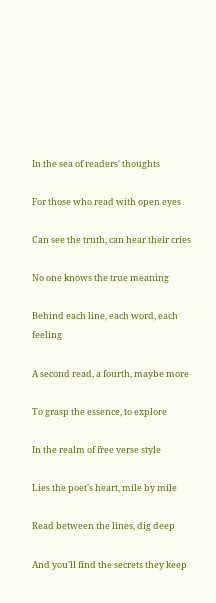In the sea of readers' thoughts

For those who read with open eyes

Can see the truth, can hear their cries

No one knows the true meaning

Behind each line, each word, each feeling

A second read, a fourth, maybe more

To grasp the essence, to explore

In the realm of free verse style

Lies the poet's heart, mile by mile

Read between the lines, dig deep

And you'll find the secrets they keep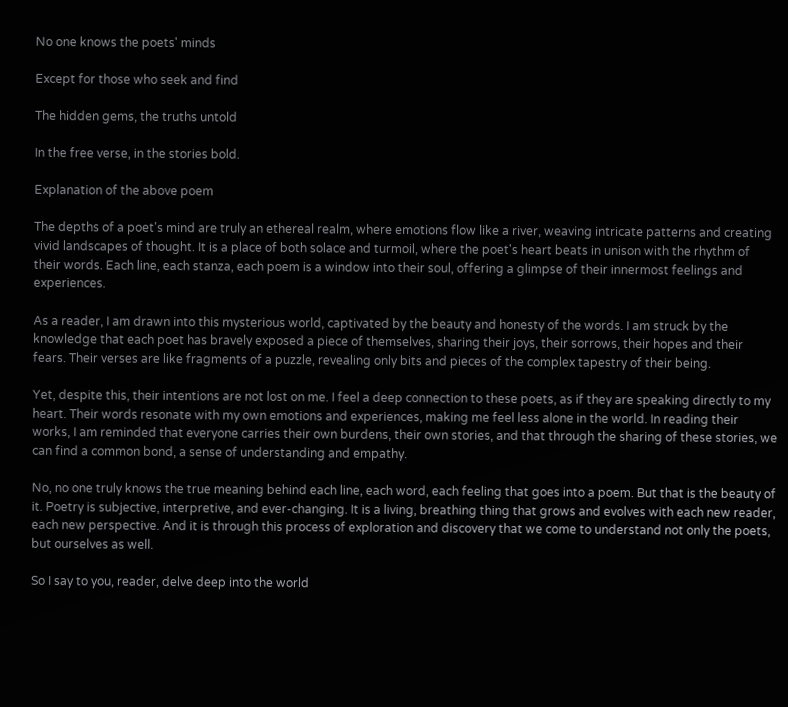No one knows the poets' minds

Except for those who seek and find

The hidden gems, the truths untold

In the free verse, in the stories bold.

Explanation of the above poem

The depths of a poet's mind are truly an ethereal realm, where emotions flow like a river, weaving intricate patterns and creating vivid landscapes of thought. It is a place of both solace and turmoil, where the poet's heart beats in unison with the rhythm of their words. Each line, each stanza, each poem is a window into their soul, offering a glimpse of their innermost feelings and experiences.

As a reader, I am drawn into this mysterious world, captivated by the beauty and honesty of the words. I am struck by the knowledge that each poet has bravely exposed a piece of themselves, sharing their joys, their sorrows, their hopes and their fears. Their verses are like fragments of a puzzle, revealing only bits and pieces of the complex tapestry of their being.

Yet, despite this, their intentions are not lost on me. I feel a deep connection to these poets, as if they are speaking directly to my heart. Their words resonate with my own emotions and experiences, making me feel less alone in the world. In reading their works, I am reminded that everyone carries their own burdens, their own stories, and that through the sharing of these stories, we can find a common bond, a sense of understanding and empathy.

No, no one truly knows the true meaning behind each line, each word, each feeling that goes into a poem. But that is the beauty of it. Poetry is subjective, interpretive, and ever-changing. It is a living, breathing thing that grows and evolves with each new reader, each new perspective. And it is through this process of exploration and discovery that we come to understand not only the poets, but ourselves as well.

So I say to you, reader, delve deep into the world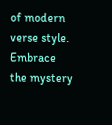of modern verse style. Embrace the mystery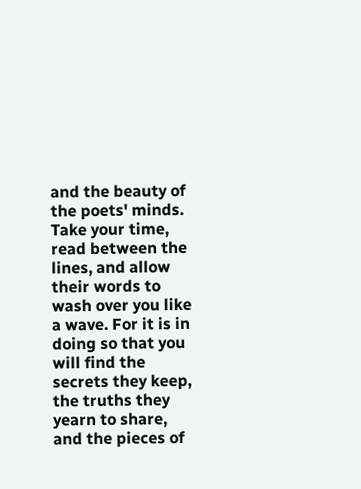and the beauty of the poets' minds. Take your time, read between the lines, and allow their words to wash over you like a wave. For it is in doing so that you will find the secrets they keep, the truths they yearn to share, and the pieces of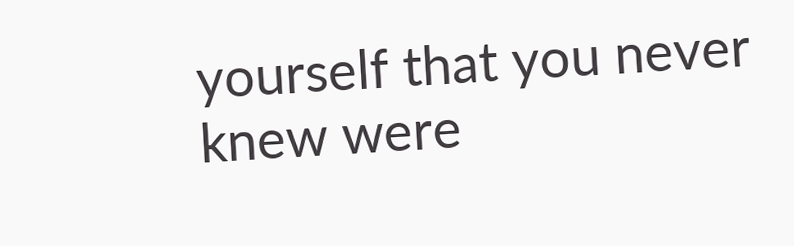yourself that you never knew were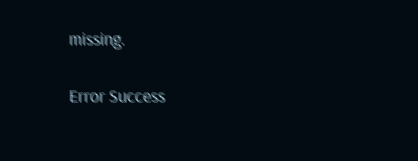missing.

Error Success